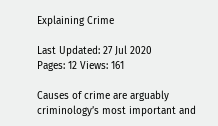Explaining Crime

Last Updated: 27 Jul 2020
Pages: 12 Views: 161

Causes of crime are arguably criminology’s most important and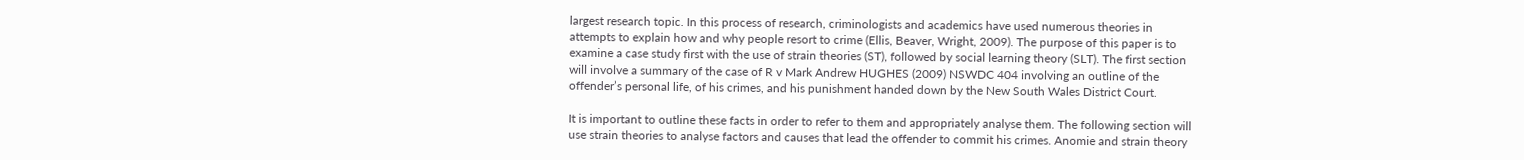largest research topic. In this process of research, criminologists and academics have used numerous theories in attempts to explain how and why people resort to crime (Ellis, Beaver, Wright, 2009). The purpose of this paper is to examine a case study first with the use of strain theories (ST), followed by social learning theory (SLT). The first section will involve a summary of the case of R v Mark Andrew HUGHES (2009) NSWDC 404 involving an outline of the offender’s personal life, of his crimes, and his punishment handed down by the New South Wales District Court.

It is important to outline these facts in order to refer to them and appropriately analyse them. The following section will use strain theories to analyse factors and causes that lead the offender to commit his crimes. Anomie and strain theory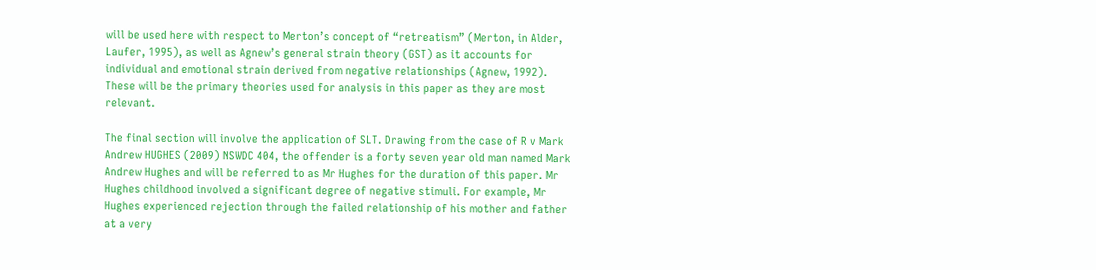will be used here with respect to Merton’s concept of “retreatism” (Merton, in Alder, Laufer, 1995), as well as Agnew’s general strain theory (GST) as it accounts for individual and emotional strain derived from negative relationships (Agnew, 1992). These will be the primary theories used for analysis in this paper as they are most relevant.

The final section will involve the application of SLT. Drawing from the case of R v Mark Andrew HUGHES (2009) NSWDC 404, the offender is a forty seven year old man named Mark Andrew Hughes and will be referred to as Mr Hughes for the duration of this paper. Mr Hughes childhood involved a significant degree of negative stimuli. For example, Mr Hughes experienced rejection through the failed relationship of his mother and father at a very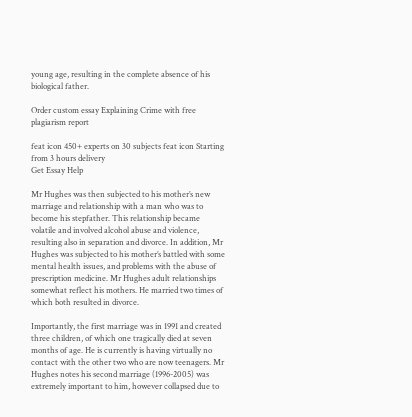young age, resulting in the complete absence of his biological father.

Order custom essay Explaining Crime with free plagiarism report

feat icon 450+ experts on 30 subjects feat icon Starting from 3 hours delivery
Get Essay Help

Mr Hughes was then subjected to his mother’s new marriage and relationship with a man who was to become his stepfather. This relationship became volatile and involved alcohol abuse and violence, resulting also in separation and divorce. In addition, Mr Hughes was subjected to his mother’s battled with some mental health issues, and problems with the abuse of prescription medicine. Mr Hughes adult relationships somewhat reflect his mothers. He married two times of which both resulted in divorce.

Importantly, the first marriage was in 1991 and created three children, of which one tragically died at seven months of age. He is currently is having virtually no contact with the other two who are now teenagers. Mr Hughes notes his second marriage (1996-2005) was extremely important to him, however collapsed due to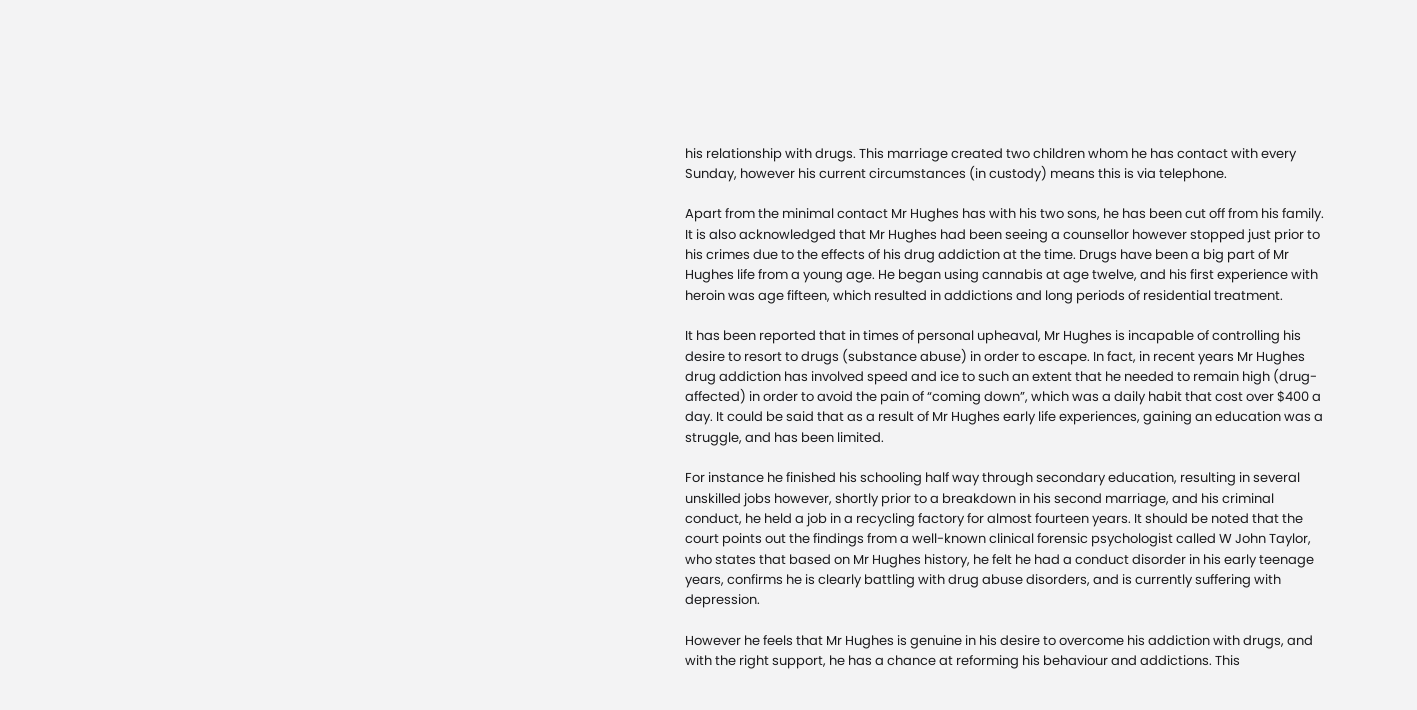his relationship with drugs. This marriage created two children whom he has contact with every Sunday, however his current circumstances (in custody) means this is via telephone.

Apart from the minimal contact Mr Hughes has with his two sons, he has been cut off from his family. It is also acknowledged that Mr Hughes had been seeing a counsellor however stopped just prior to his crimes due to the effects of his drug addiction at the time. Drugs have been a big part of Mr Hughes life from a young age. He began using cannabis at age twelve, and his first experience with heroin was age fifteen, which resulted in addictions and long periods of residential treatment.

It has been reported that in times of personal upheaval, Mr Hughes is incapable of controlling his desire to resort to drugs (substance abuse) in order to escape. In fact, in recent years Mr Hughes drug addiction has involved speed and ice to such an extent that he needed to remain high (drug-affected) in order to avoid the pain of “coming down”, which was a daily habit that cost over $400 a day. It could be said that as a result of Mr Hughes early life experiences, gaining an education was a struggle, and has been limited.

For instance he finished his schooling half way through secondary education, resulting in several unskilled jobs however, shortly prior to a breakdown in his second marriage, and his criminal conduct, he held a job in a recycling factory for almost fourteen years. It should be noted that the court points out the findings from a well-known clinical forensic psychologist called W John Taylor, who states that based on Mr Hughes history, he felt he had a conduct disorder in his early teenage years, confirms he is clearly battling with drug abuse disorders, and is currently suffering with depression.

However he feels that Mr Hughes is genuine in his desire to overcome his addiction with drugs, and with the right support, he has a chance at reforming his behaviour and addictions. This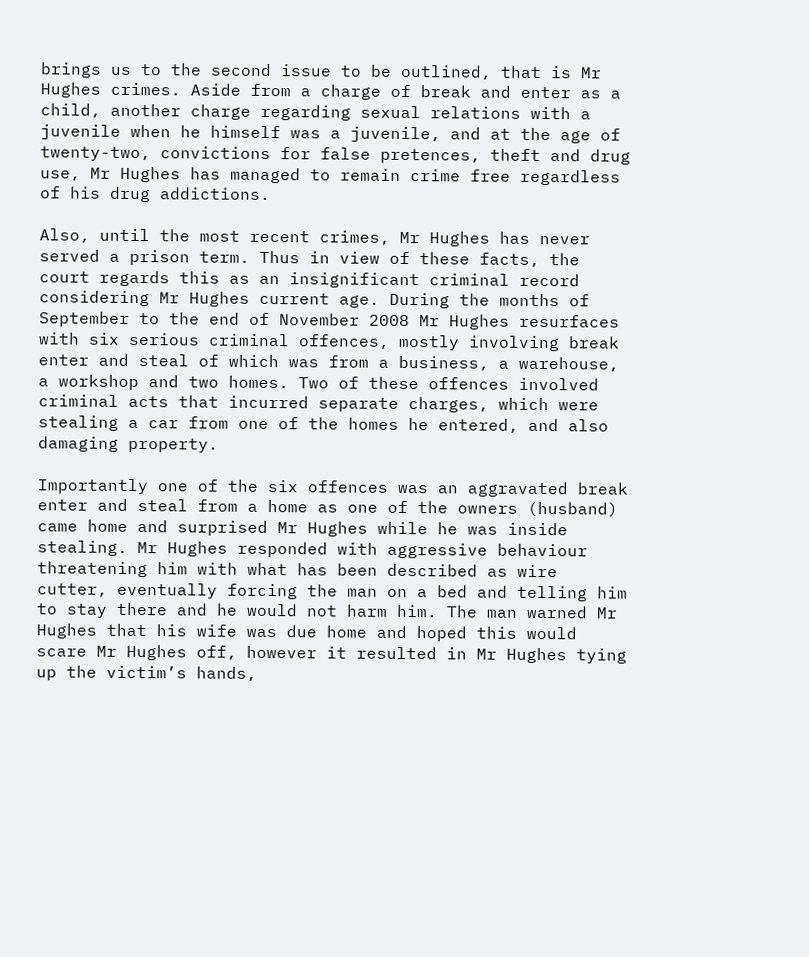brings us to the second issue to be outlined, that is Mr Hughes crimes. Aside from a charge of break and enter as a child, another charge regarding sexual relations with a juvenile when he himself was a juvenile, and at the age of twenty-two, convictions for false pretences, theft and drug use, Mr Hughes has managed to remain crime free regardless of his drug addictions.

Also, until the most recent crimes, Mr Hughes has never served a prison term. Thus in view of these facts, the court regards this as an insignificant criminal record considering Mr Hughes current age. During the months of September to the end of November 2008 Mr Hughes resurfaces with six serious criminal offences, mostly involving break enter and steal of which was from a business, a warehouse, a workshop and two homes. Two of these offences involved criminal acts that incurred separate charges, which were stealing a car from one of the homes he entered, and also damaging property.

Importantly one of the six offences was an aggravated break enter and steal from a home as one of the owners (husband) came home and surprised Mr Hughes while he was inside stealing. Mr Hughes responded with aggressive behaviour threatening him with what has been described as wire cutter, eventually forcing the man on a bed and telling him to stay there and he would not harm him. The man warned Mr Hughes that his wife was due home and hoped this would scare Mr Hughes off, however it resulted in Mr Hughes tying up the victim’s hands,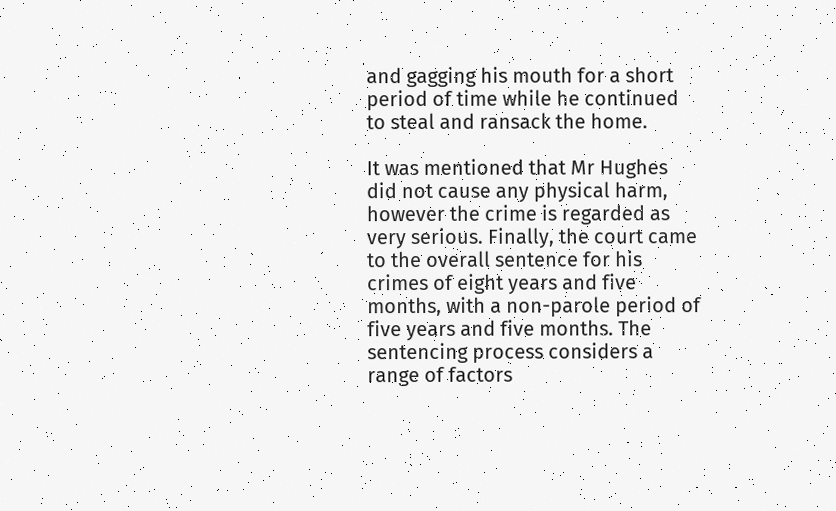and gagging his mouth for a short period of time while he continued to steal and ransack the home.

It was mentioned that Mr Hughes did not cause any physical harm, however the crime is regarded as very serious. Finally, the court came to the overall sentence for his crimes of eight years and five months, with a non-parole period of five years and five months. The sentencing process considers a range of factors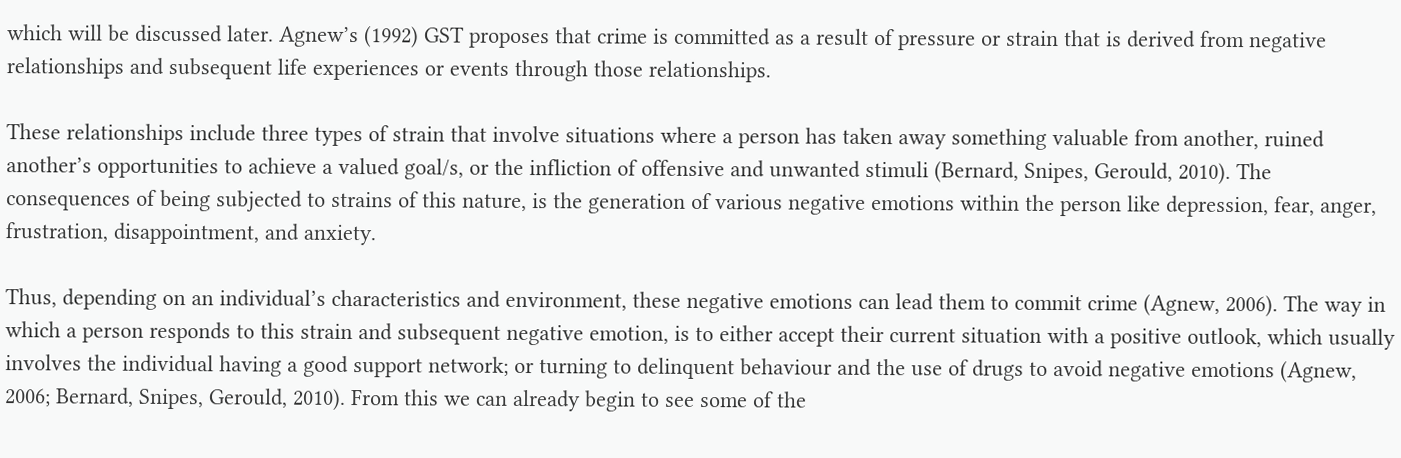which will be discussed later. Agnew’s (1992) GST proposes that crime is committed as a result of pressure or strain that is derived from negative relationships and subsequent life experiences or events through those relationships.

These relationships include three types of strain that involve situations where a person has taken away something valuable from another, ruined another’s opportunities to achieve a valued goal/s, or the infliction of offensive and unwanted stimuli (Bernard, Snipes, Gerould, 2010). The consequences of being subjected to strains of this nature, is the generation of various negative emotions within the person like depression, fear, anger, frustration, disappointment, and anxiety.

Thus, depending on an individual’s characteristics and environment, these negative emotions can lead them to commit crime (Agnew, 2006). The way in which a person responds to this strain and subsequent negative emotion, is to either accept their current situation with a positive outlook, which usually involves the individual having a good support network; or turning to delinquent behaviour and the use of drugs to avoid negative emotions (Agnew, 2006; Bernard, Snipes, Gerould, 2010). From this we can already begin to see some of the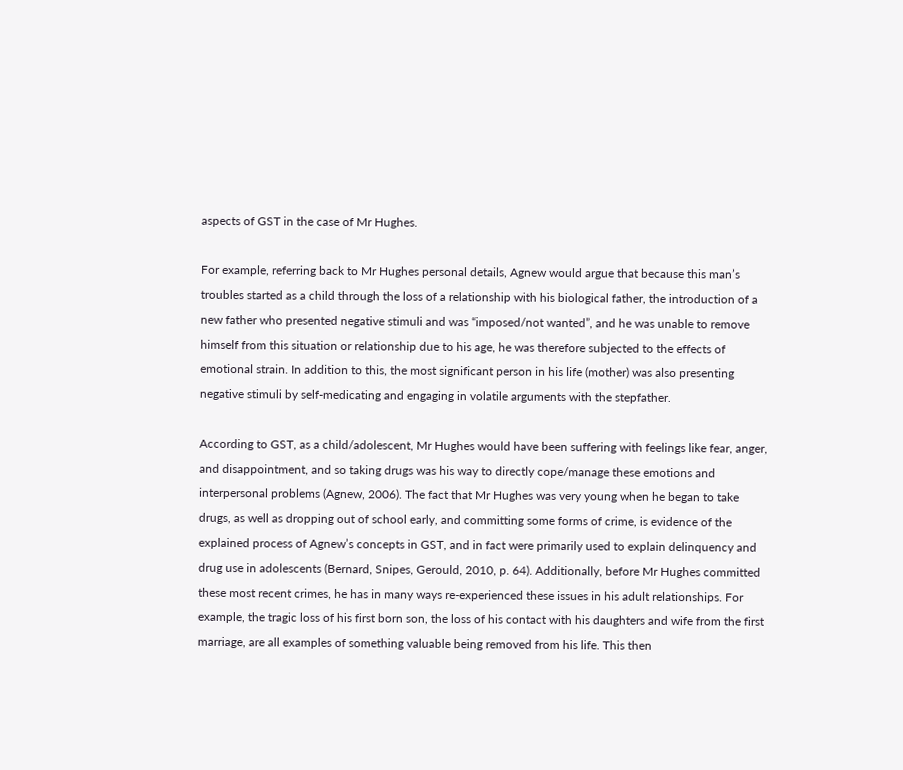aspects of GST in the case of Mr Hughes.

For example, referring back to Mr Hughes personal details, Agnew would argue that because this man’s troubles started as a child through the loss of a relationship with his biological father, the introduction of a new father who presented negative stimuli and was “imposed/not wanted”, and he was unable to remove himself from this situation or relationship due to his age, he was therefore subjected to the effects of emotional strain. In addition to this, the most significant person in his life (mother) was also presenting negative stimuli by self-medicating and engaging in volatile arguments with the stepfather.

According to GST, as a child/adolescent, Mr Hughes would have been suffering with feelings like fear, anger, and disappointment, and so taking drugs was his way to directly cope/manage these emotions and interpersonal problems (Agnew, 2006). The fact that Mr Hughes was very young when he began to take drugs, as well as dropping out of school early, and committing some forms of crime, is evidence of the explained process of Agnew’s concepts in GST, and in fact were primarily used to explain delinquency and drug use in adolescents (Bernard, Snipes, Gerould, 2010, p. 64). Additionally, before Mr Hughes committed these most recent crimes, he has in many ways re-experienced these issues in his adult relationships. For example, the tragic loss of his first born son, the loss of his contact with his daughters and wife from the first marriage, are all examples of something valuable being removed from his life. This then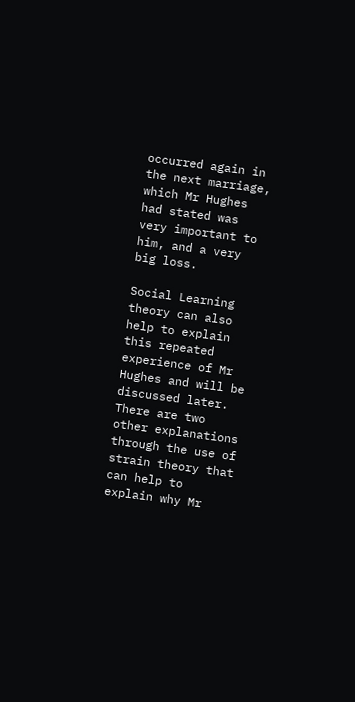occurred again in the next marriage, which Mr Hughes had stated was very important to him, and a very big loss.

Social Learning theory can also help to explain this repeated experience of Mr Hughes and will be discussed later. There are two other explanations through the use of strain theory that can help to explain why Mr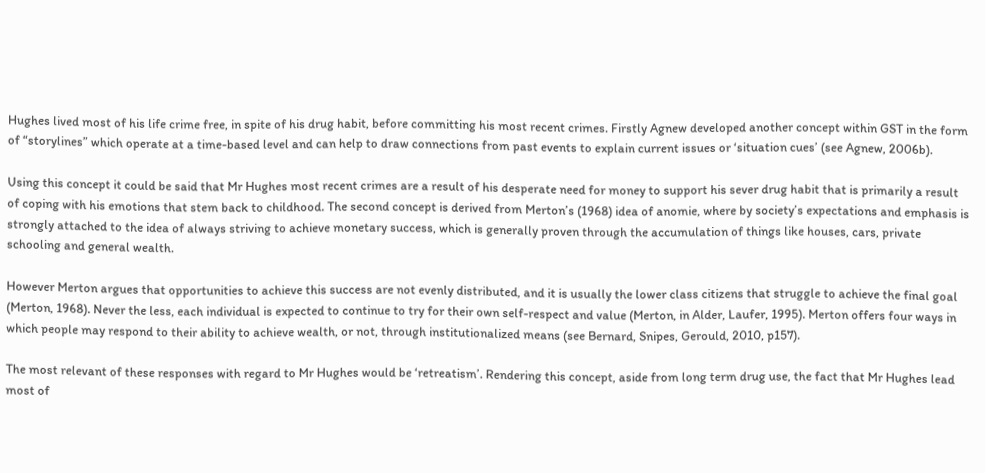Hughes lived most of his life crime free, in spite of his drug habit, before committing his most recent crimes. Firstly Agnew developed another concept within GST in the form of “storylines” which operate at a time-based level and can help to draw connections from past events to explain current issues or ‘situation cues’ (see Agnew, 2006b).

Using this concept it could be said that Mr Hughes most recent crimes are a result of his desperate need for money to support his sever drug habit that is primarily a result of coping with his emotions that stem back to childhood. The second concept is derived from Merton’s (1968) idea of anomie, where by society’s expectations and emphasis is strongly attached to the idea of always striving to achieve monetary success, which is generally proven through the accumulation of things like houses, cars, private schooling and general wealth.

However Merton argues that opportunities to achieve this success are not evenly distributed, and it is usually the lower class citizens that struggle to achieve the final goal (Merton, 1968). Never the less, each individual is expected to continue to try for their own self-respect and value (Merton, in Alder, Laufer, 1995). Merton offers four ways in which people may respond to their ability to achieve wealth, or not, through institutionalized means (see Bernard, Snipes, Gerould, 2010, p157).

The most relevant of these responses with regard to Mr Hughes would be ‘retreatism’. Rendering this concept, aside from long term drug use, the fact that Mr Hughes lead most of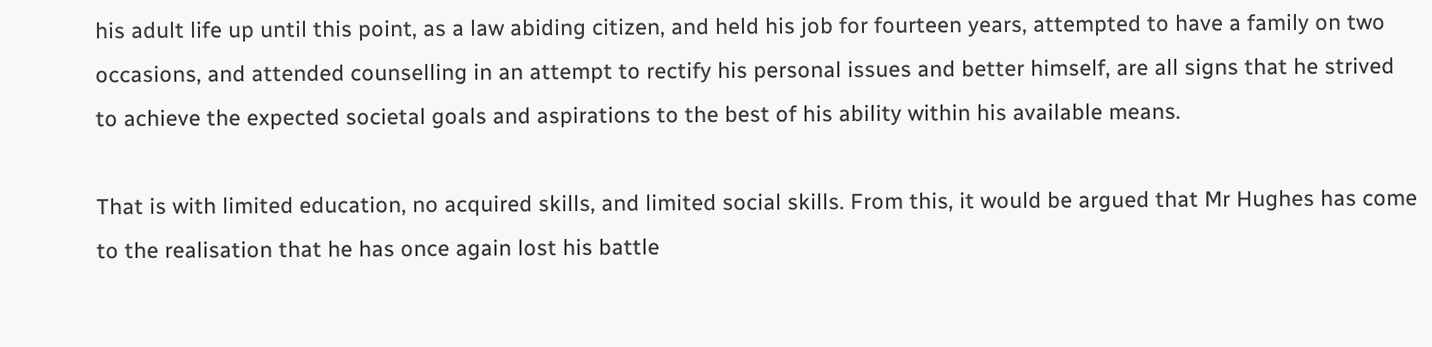his adult life up until this point, as a law abiding citizen, and held his job for fourteen years, attempted to have a family on two occasions, and attended counselling in an attempt to rectify his personal issues and better himself, are all signs that he strived to achieve the expected societal goals and aspirations to the best of his ability within his available means.

That is with limited education, no acquired skills, and limited social skills. From this, it would be argued that Mr Hughes has come to the realisation that he has once again lost his battle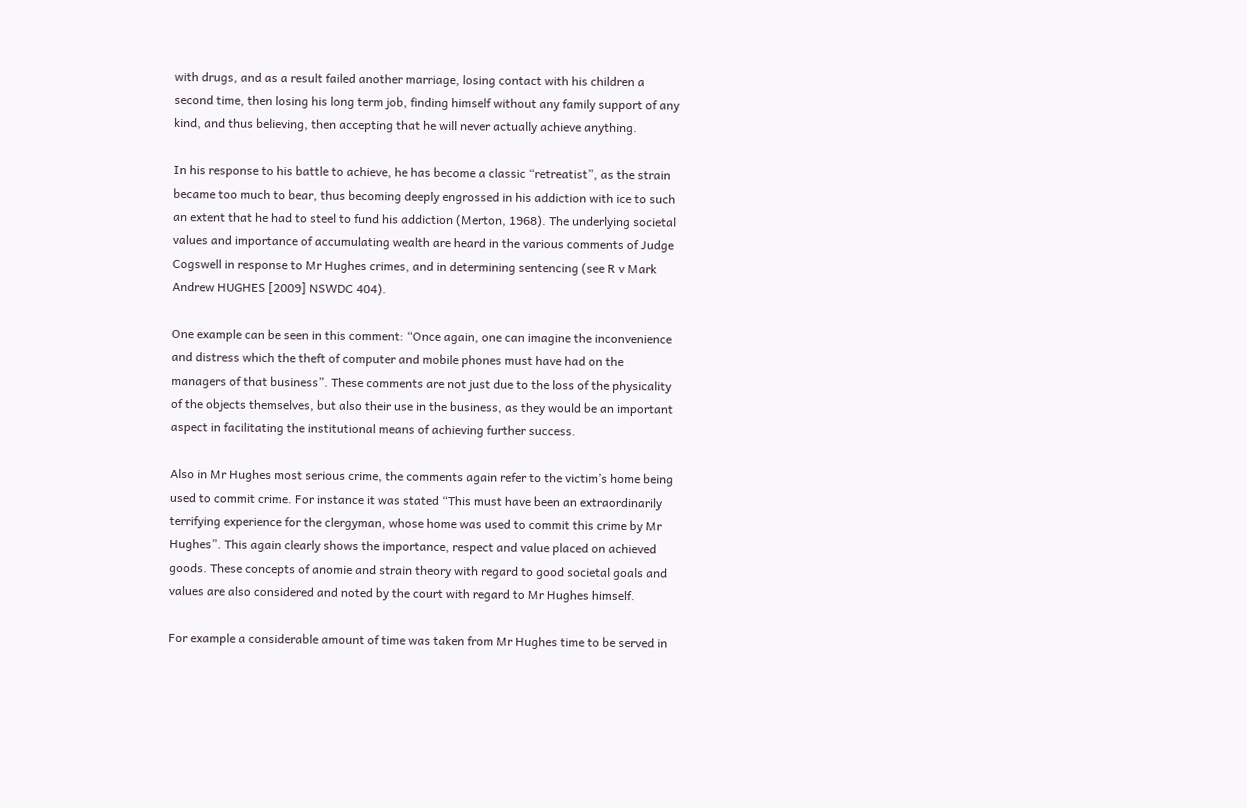with drugs, and as a result failed another marriage, losing contact with his children a second time, then losing his long term job, finding himself without any family support of any kind, and thus believing, then accepting that he will never actually achieve anything.

In his response to his battle to achieve, he has become a classic “retreatist”, as the strain became too much to bear, thus becoming deeply engrossed in his addiction with ice to such an extent that he had to steel to fund his addiction (Merton, 1968). The underlying societal values and importance of accumulating wealth are heard in the various comments of Judge Cogswell in response to Mr Hughes crimes, and in determining sentencing (see R v Mark Andrew HUGHES [2009] NSWDC 404).

One example can be seen in this comment: “Once again, one can imagine the inconvenience and distress which the theft of computer and mobile phones must have had on the managers of that business”. These comments are not just due to the loss of the physicality of the objects themselves, but also their use in the business, as they would be an important aspect in facilitating the institutional means of achieving further success.

Also in Mr Hughes most serious crime, the comments again refer to the victim’s home being used to commit crime. For instance it was stated “This must have been an extraordinarily terrifying experience for the clergyman, whose home was used to commit this crime by Mr Hughes”. This again clearly shows the importance, respect and value placed on achieved goods. These concepts of anomie and strain theory with regard to good societal goals and values are also considered and noted by the court with regard to Mr Hughes himself.

For example a considerable amount of time was taken from Mr Hughes time to be served in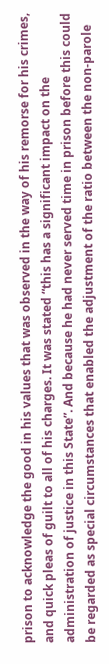prison to acknowledge the good in his values that was observed in the way of his remorse for his crimes, and quick pleas of guilt to all of his charges. It was stated “this has a significant impact on the administration of justice in this State”. And because he had never served time in prison before this could be regarded as special circumstances that enabled the adjustment of the ratio between the non-parole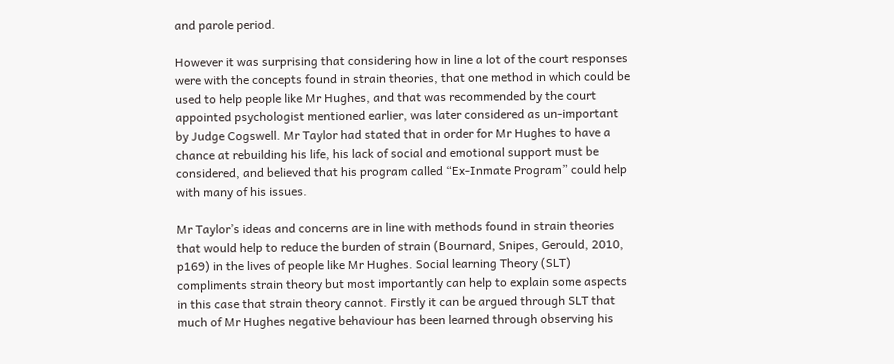and parole period.

However it was surprising that considering how in line a lot of the court responses were with the concepts found in strain theories, that one method in which could be used to help people like Mr Hughes, and that was recommended by the court appointed psychologist mentioned earlier, was later considered as un-important by Judge Cogswell. Mr Taylor had stated that in order for Mr Hughes to have a chance at rebuilding his life, his lack of social and emotional support must be considered, and believed that his program called “Ex-Inmate Program” could help with many of his issues.

Mr Taylor’s ideas and concerns are in line with methods found in strain theories that would help to reduce the burden of strain (Bournard, Snipes, Gerould, 2010, p169) in the lives of people like Mr Hughes. Social learning Theory (SLT) compliments strain theory but most importantly can help to explain some aspects in this case that strain theory cannot. Firstly it can be argued through SLT that much of Mr Hughes negative behaviour has been learned through observing his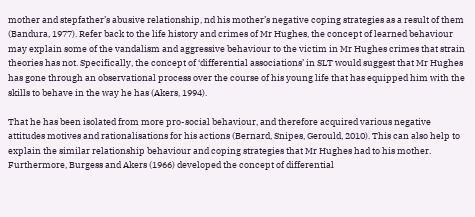mother and stepfather’s abusive relationship, nd his mother’s negative coping strategies as a result of them (Bandura, 1977). Refer back to the life history and crimes of Mr Hughes, the concept of learned behaviour may explain some of the vandalism and aggressive behaviour to the victim in Mr Hughes crimes that strain theories has not. Specifically, the concept of ‘differential associations’ in SLT would suggest that Mr Hughes has gone through an observational process over the course of his young life that has equipped him with the skills to behave in the way he has (Akers, 1994).

That he has been isolated from more pro-social behaviour, and therefore acquired various negative attitudes motives and rationalisations for his actions (Bernard, Snipes, Gerould, 2010). This can also help to explain the similar relationship behaviour and coping strategies that Mr Hughes had to his mother. Furthermore, Burgess and Akers (1966) developed the concept of differential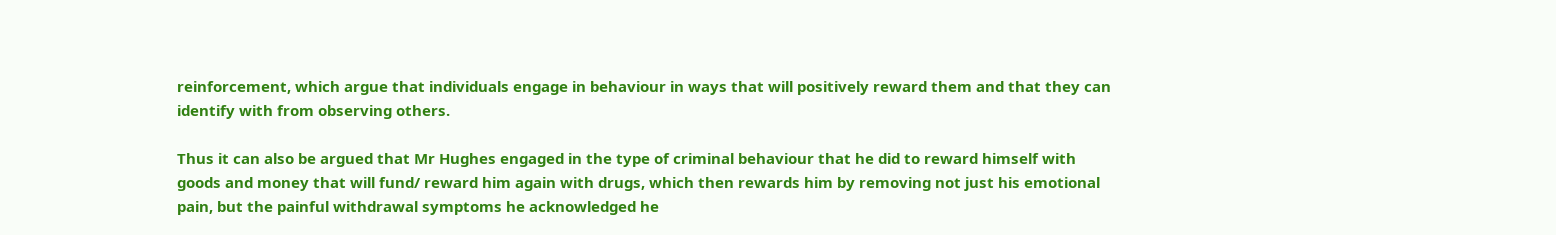reinforcement, which argue that individuals engage in behaviour in ways that will positively reward them and that they can identify with from observing others.

Thus it can also be argued that Mr Hughes engaged in the type of criminal behaviour that he did to reward himself with goods and money that will fund/ reward him again with drugs, which then rewards him by removing not just his emotional pain, but the painful withdrawal symptoms he acknowledged he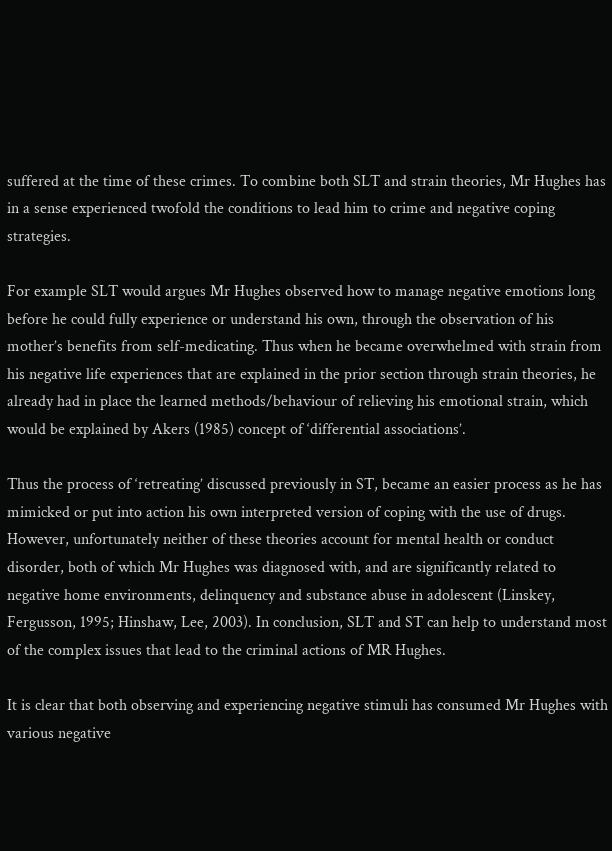suffered at the time of these crimes. To combine both SLT and strain theories, Mr Hughes has in a sense experienced twofold the conditions to lead him to crime and negative coping strategies.

For example SLT would argues Mr Hughes observed how to manage negative emotions long before he could fully experience or understand his own, through the observation of his mother’s benefits from self-medicating. Thus when he became overwhelmed with strain from his negative life experiences that are explained in the prior section through strain theories, he already had in place the learned methods/behaviour of relieving his emotional strain, which would be explained by Akers (1985) concept of ‘differential associations’.

Thus the process of ‘retreating’ discussed previously in ST, became an easier process as he has mimicked or put into action his own interpreted version of coping with the use of drugs. However, unfortunately neither of these theories account for mental health or conduct disorder, both of which Mr Hughes was diagnosed with, and are significantly related to negative home environments, delinquency and substance abuse in adolescent (Linskey, Fergusson, 1995; Hinshaw, Lee, 2003). In conclusion, SLT and ST can help to understand most of the complex issues that lead to the criminal actions of MR Hughes.

It is clear that both observing and experiencing negative stimuli has consumed Mr Hughes with various negative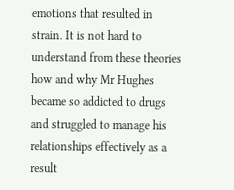emotions that resulted in strain. It is not hard to understand from these theories how and why Mr Hughes became so addicted to drugs and struggled to manage his relationships effectively as a result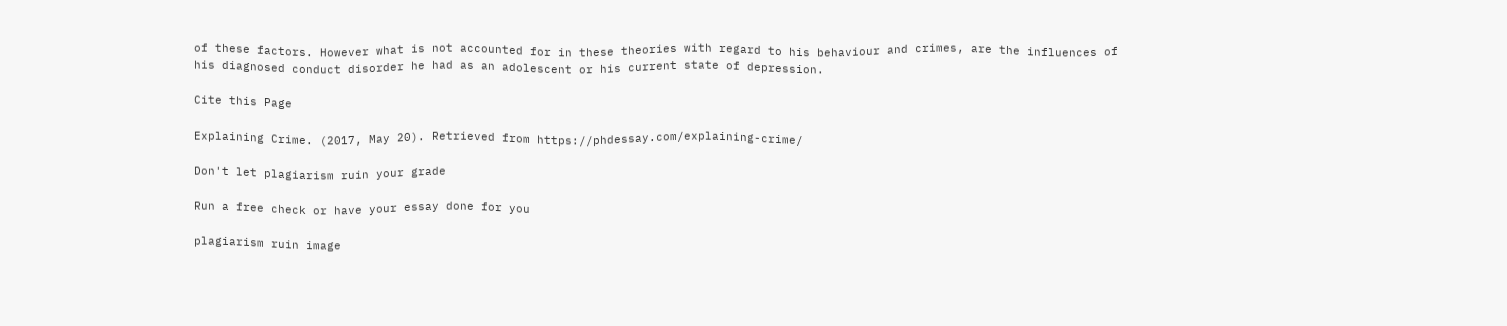of these factors. However what is not accounted for in these theories with regard to his behaviour and crimes, are the influences of his diagnosed conduct disorder he had as an adolescent or his current state of depression.

Cite this Page

Explaining Crime. (2017, May 20). Retrieved from https://phdessay.com/explaining-crime/

Don't let plagiarism ruin your grade

Run a free check or have your essay done for you

plagiarism ruin image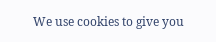We use cookies to give you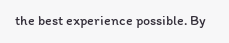the best experience possible. By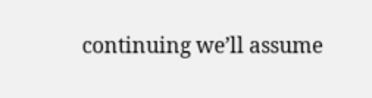continuing we’ll assume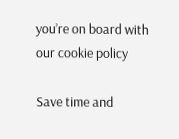you’re on board with our cookie policy

Save time and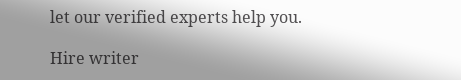let our verified experts help you.

Hire writer